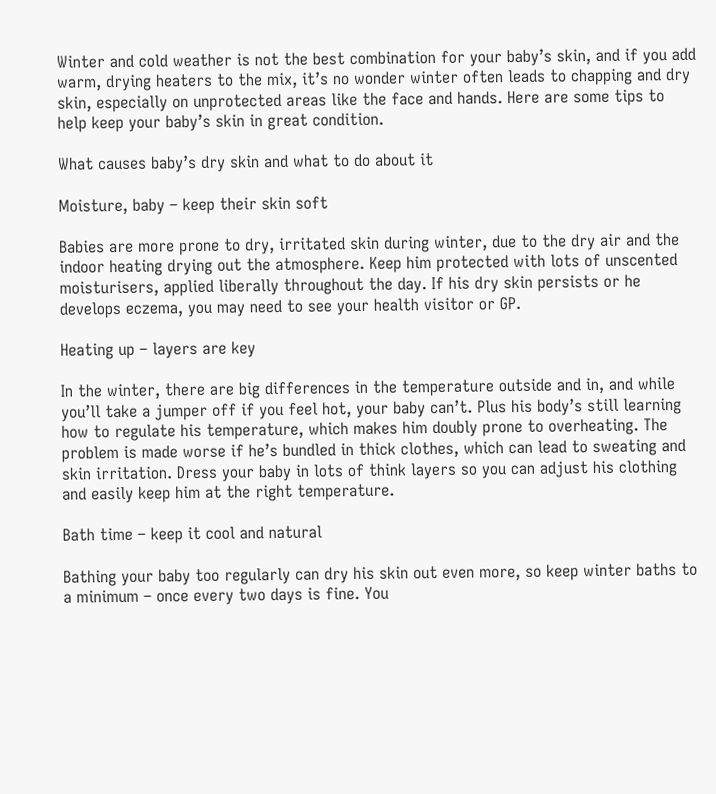Winter and cold weather is not the best combination for your baby’s skin, and if you add warm, drying heaters to the mix, it’s no wonder winter often leads to chapping and dry skin, especially on unprotected areas like the face and hands. Here are some tips to help keep your baby’s skin in great condition.

What causes baby’s dry skin and what to do about it

Moisture, baby – keep their skin soft

Babies are more prone to dry, irritated skin during winter, due to the dry air and the indoor heating drying out the atmosphere. Keep him protected with lots of unscented moisturisers, applied liberally throughout the day. If his dry skin persists or he develops eczema, you may need to see your health visitor or GP.

Heating up – layers are key

In the winter, there are big differences in the temperature outside and in, and while you’ll take a jumper off if you feel hot, your baby can’t. Plus his body’s still learning how to regulate his temperature, which makes him doubly prone to overheating. The problem is made worse if he’s bundled in thick clothes, which can lead to sweating and skin irritation. Dress your baby in lots of think layers so you can adjust his clothing and easily keep him at the right temperature.

Bath time – keep it cool and natural

Bathing your baby too regularly can dry his skin out even more, so keep winter baths to a minimum – once every two days is fine. You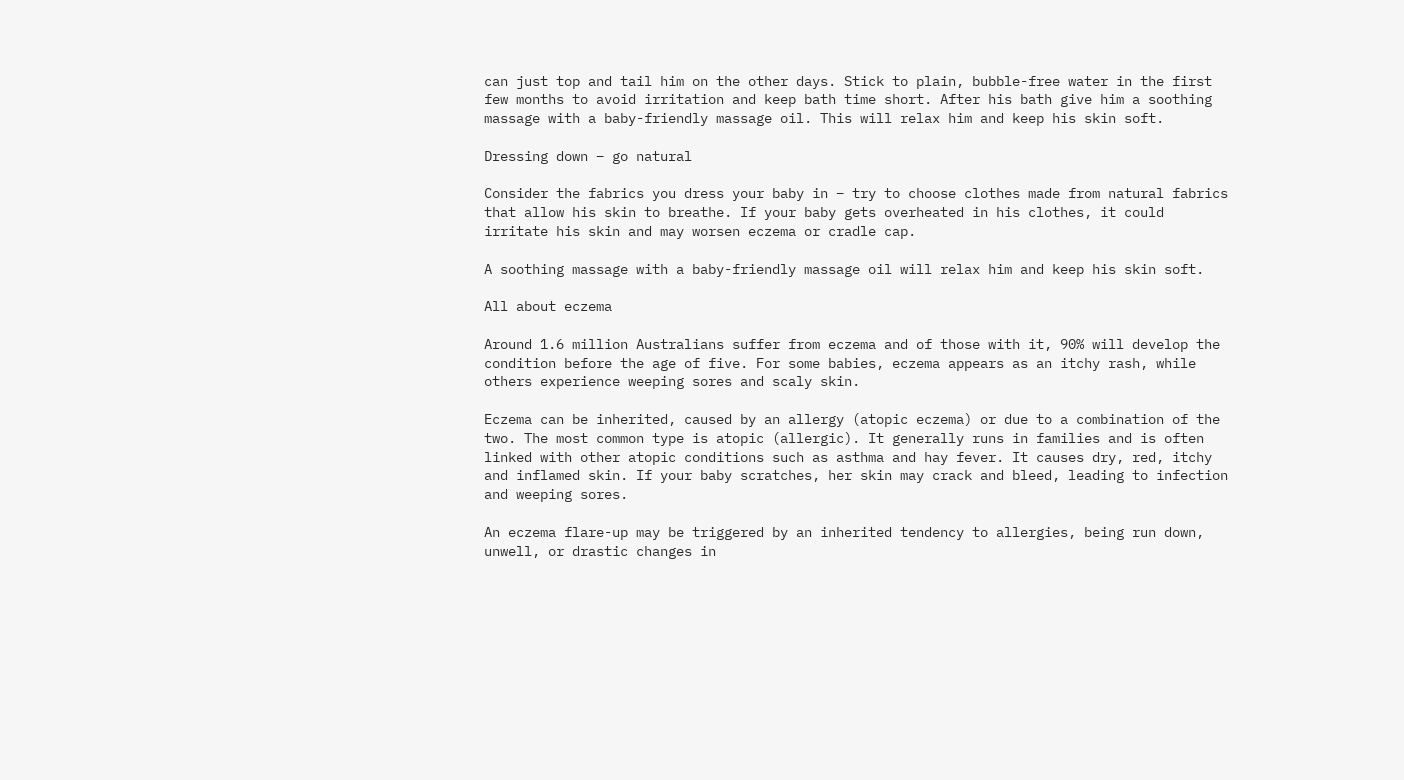can just top and tail him on the other days. Stick to plain, bubble-free water in the first few months to avoid irritation and keep bath time short. After his bath give him a soothing massage with a baby-friendly massage oil. This will relax him and keep his skin soft.

Dressing down – go natural

Consider the fabrics you dress your baby in – try to choose clothes made from natural fabrics that allow his skin to breathe. If your baby gets overheated in his clothes, it could irritate his skin and may worsen eczema or cradle cap.

A soothing massage with a baby-friendly massage oil will relax him and keep his skin soft.

All about eczema

Around 1.6 million Australians suffer from eczema and of those with it, 90% will develop the condition before the age of five. For some babies, eczema appears as an itchy rash, while others experience weeping sores and scaly skin.

Eczema can be inherited, caused by an allergy (atopic eczema) or due to a combination of the two. The most common type is atopic (allergic). It generally runs in families and is often linked with other atopic conditions such as asthma and hay fever. It causes dry, red, itchy and inflamed skin. If your baby scratches, her skin may crack and bleed, leading to infection and weeping sores.

An eczema flare-up may be triggered by an inherited tendency to allergies, being run down, unwell, or drastic changes in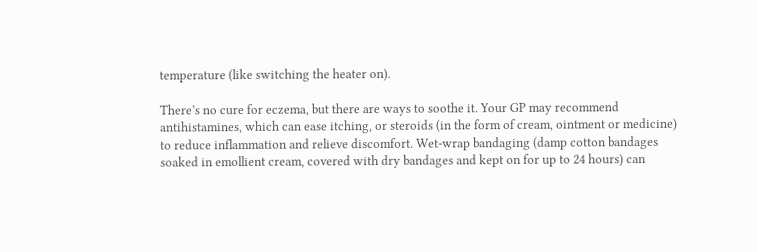temperature (like switching the heater on).

There’s no cure for eczema, but there are ways to soothe it. Your GP may recommend antihistamines, which can ease itching, or steroids (in the form of cream, ointment or medicine) to reduce inflammation and relieve discomfort. Wet-wrap bandaging (damp cotton bandages soaked in emollient cream, covered with dry bandages and kept on for up to 24 hours) can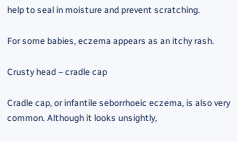help to seal in moisture and prevent scratching.

For some babies, eczema appears as an itchy rash.

Crusty head – cradle cap

Cradle cap, or infantile seborrhoeic eczema, is also very common. Although it looks unsightly,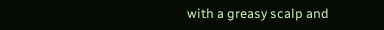with a greasy scalp and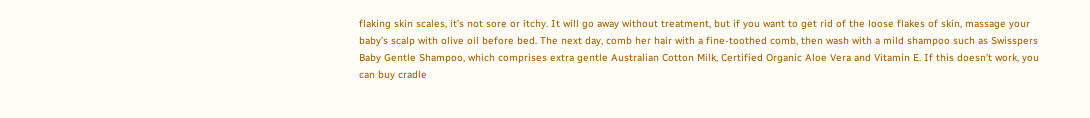flaking skin scales, it’s not sore or itchy. It will go away without treatment, but if you want to get rid of the loose flakes of skin, massage your baby’s scalp with olive oil before bed. The next day, comb her hair with a fine-toothed comb, then wash with a mild shampoo such as Swisspers Baby Gentle Shampoo, which comprises extra gentle Australian Cotton Milk, Certified Organic Aloe Vera and Vitamin E. If this doesn’t work, you can buy cradle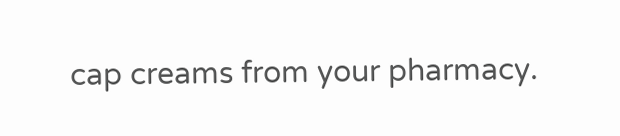cap creams from your pharmacy.